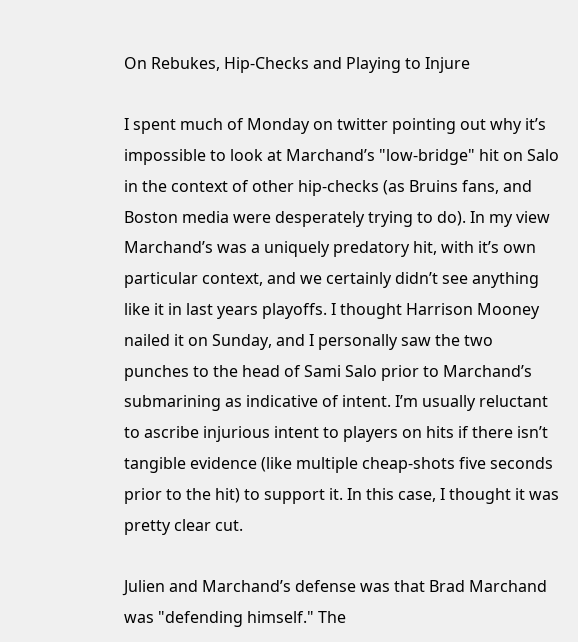On Rebukes, Hip-Checks and Playing to Injure

I spent much of Monday on twitter pointing out why it’s impossible to look at Marchand’s "low-bridge" hit on Salo in the context of other hip-checks (as Bruins fans, and Boston media were desperately trying to do). In my view Marchand’s was a uniquely predatory hit, with it’s own particular context, and we certainly didn’t see anything like it in last years playoffs. I thought Harrison Mooney nailed it on Sunday, and I personally saw the two punches to the head of Sami Salo prior to Marchand’s submarining as indicative of intent. I’m usually reluctant to ascribe injurious intent to players on hits if there isn’t tangible evidence (like multiple cheap-shots five seconds prior to the hit) to support it. In this case, I thought it was pretty clear cut.

Julien and Marchand’s defense was that Brad Marchand was "defending himself." The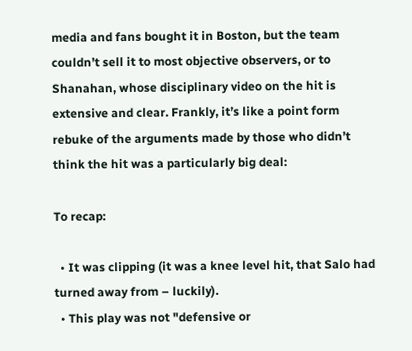media and fans bought it in Boston, but the team couldn’t sell it to most objective observers, or to Shanahan, whose disciplinary video on the hit is extensive and clear. Frankly, it’s like a point form rebuke of the arguments made by those who didn’t think the hit was a particularly big deal:

To recap:

  • It was clipping (it was a knee level hit, that Salo had turned away from – luckily).
  • This play was not "defensive or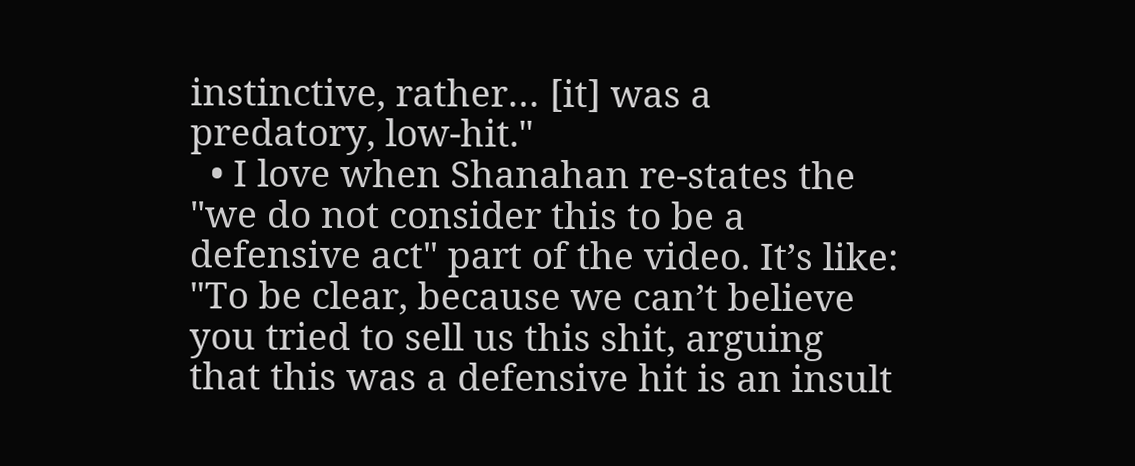instinctive, rather… [it] was a predatory, low-hit."
  • I love when Shanahan re-states the "we do not consider this to be a defensive act" part of the video. It’s like: "To be clear, because we can’t believe you tried to sell us this shit, arguing that this was a defensive hit is an insult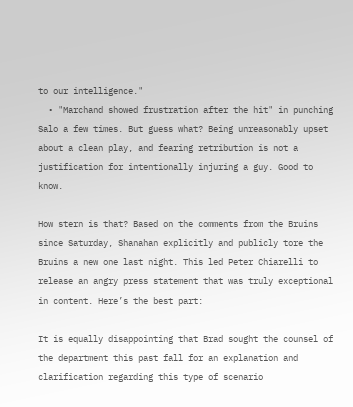to our intelligence."
  • "Marchand showed frustration after the hit" in punching Salo a few times. But guess what? Being unreasonably upset about a clean play, and fearing retribution is not a justification for intentionally injuring a guy. Good to know.

How stern is that? Based on the comments from the Bruins since Saturday, Shanahan explicitly and publicly tore the Bruins a new one last night. This led Peter Chiarelli to release an angry press statement that was truly exceptional in content. Here’s the best part:

It is equally disappointing that Brad sought the counsel of the department this past fall for an explanation and clarification regarding this type of scenario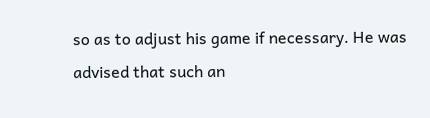so as to adjust his game if necessary. He was advised that such an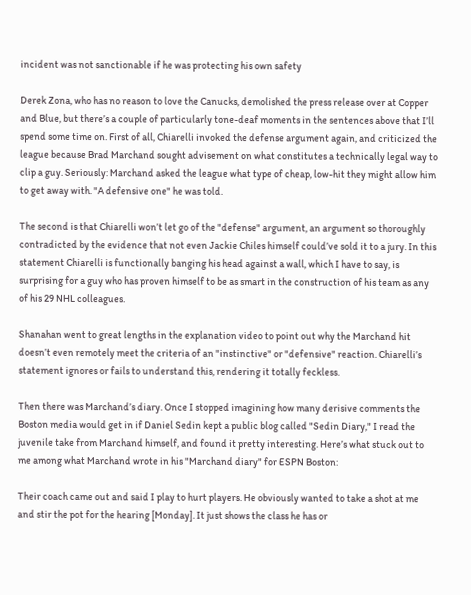incident was not sanctionable if he was protecting his own safety

Derek Zona, who has no reason to love the Canucks, demolished the press release over at Copper and Blue, but there’s a couple of particularly tone-deaf moments in the sentences above that I’ll spend some time on. First of all, Chiarelli invoked the defense argument again, and criticized the league because Brad Marchand sought advisement on what constitutes a technically legal way to clip a guy. Seriously: Marchand asked the league what type of cheap, low-hit they might allow him to get away with. "A defensive one" he was told.

The second is that Chiarelli won’t let go of the "defense" argument, an argument so thoroughly contradicted by the evidence that not even Jackie Chiles himself could’ve sold it to a jury. In this statement Chiarelli is functionally banging his head against a wall, which I have to say, is surprising for a guy who has proven himself to be as smart in the construction of his team as any of his 29 NHL colleagues.

Shanahan went to great lengths in the explanation video to point out why the Marchand hit doesn’t even remotely meet the criteria of an "instinctive" or "defensive" reaction. Chiarelli’s statement ignores or fails to understand this, rendering it totally feckless.

Then there was Marchand’s diary. Once I stopped imagining how many derisive comments the Boston media would get in if Daniel Sedin kept a public blog called "Sedin Diary," I read the juvenile take from Marchand himself, and found it pretty interesting. Here’s what stuck out to me among what Marchand wrote in his "Marchand diary" for ESPN Boston:

Their coach came out and said I play to hurt players. He obviously wanted to take a shot at me and stir the pot for the hearing [Monday]. It just shows the class he has or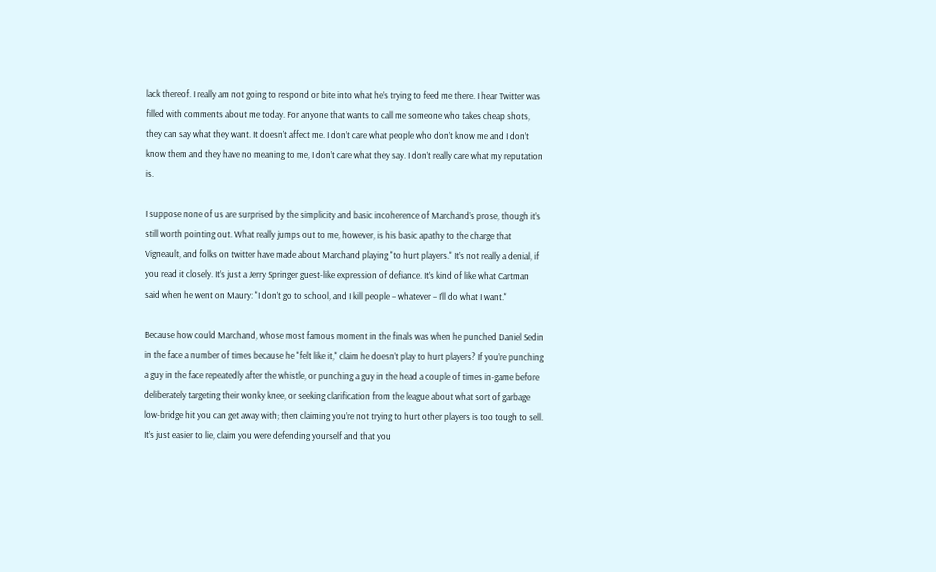lack thereof. I really am not going to respond or bite into what he’s trying to feed me there. I hear Twitter was filled with comments about me today. For anyone that wants to call me someone who takes cheap shots, they can say what they want. It doesn’t affect me. I don’t care what people who don’t know me and I don’t know them and they have no meaning to me, I don’t care what they say. I don’t really care what my reputation is.

I suppose none of us are surprised by the simplicity and basic incoherence of Marchand’s prose, though it’s still worth pointing out. What really jumps out to me, however, is his basic apathy to the charge that Vigneault, and folks on twitter have made about Marchand playing "to hurt players." It’s not really a denial, if you read it closely. It’s just a Jerry Springer guest-like expression of defiance. It’s kind of like what Cartman said when he went on Maury: "I don’t go to school, and I kill people – whatever – I’ll do what I want."

Because how could Marchand, whose most famous moment in the finals was when he punched Daniel Sedin in the face a number of times because he "felt like it," claim he doesn’t play to hurt players? If you’re punching a guy in the face repeatedly after the whistle, or punching a guy in the head a couple of times in-game before deliberately targeting their wonky knee, or seeking clarification from the league about what sort of garbage low-bridge hit you can get away with; then claiming you’re not trying to hurt other players is too tough to sell. It’s just easier to lie, claim you were defending yourself and that you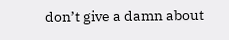don’t give a damn about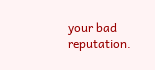your bad reputation.